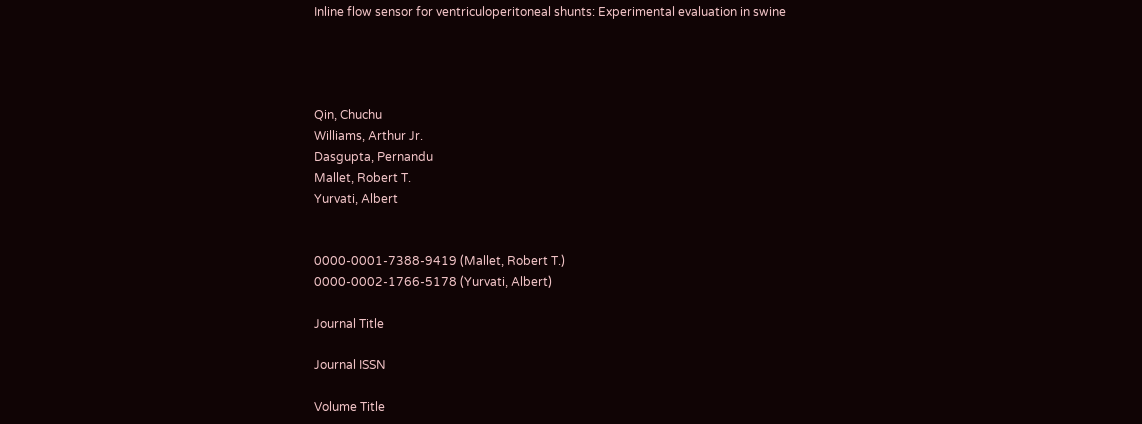Inline flow sensor for ventriculoperitoneal shunts: Experimental evaluation in swine




Qin, Chuchu
Williams, Arthur Jr.
Dasgupta, Pernandu
Mallet, Robert T.
Yurvati, Albert


0000-0001-7388-9419 (Mallet, Robert T.)
0000-0002-1766-5178 (Yurvati, Albert)

Journal Title

Journal ISSN

Volume Title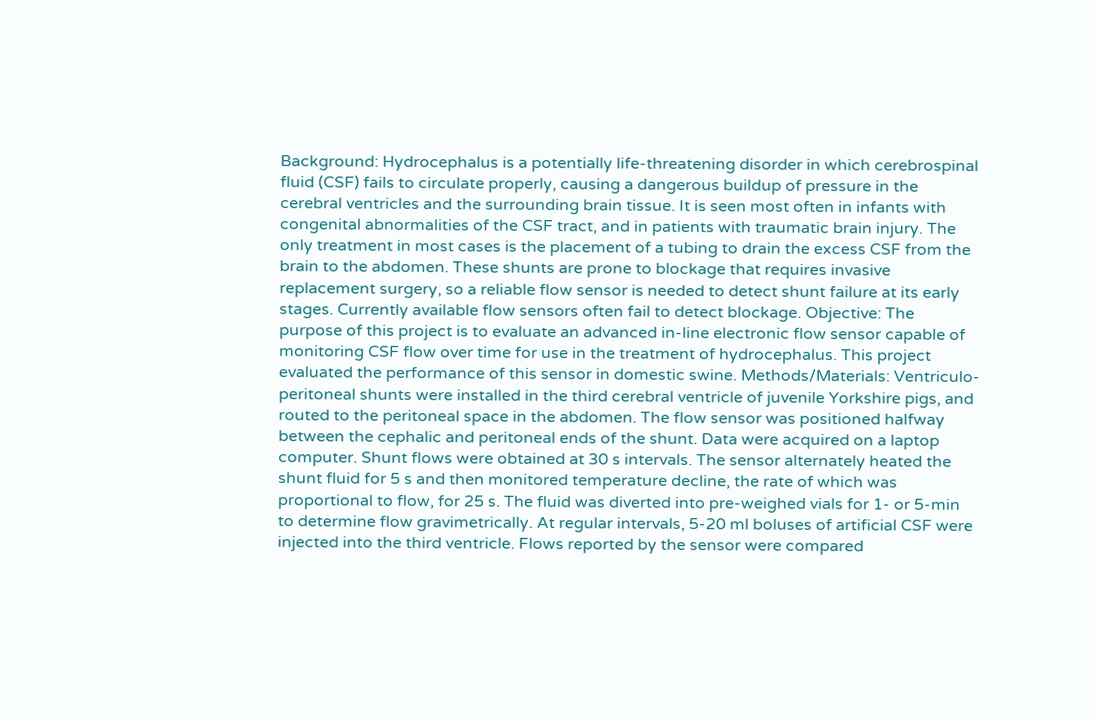Background: Hydrocephalus is a potentially life-threatening disorder in which cerebrospinal fluid (CSF) fails to circulate properly, causing a dangerous buildup of pressure in the cerebral ventricles and the surrounding brain tissue. It is seen most often in infants with congenital abnormalities of the CSF tract, and in patients with traumatic brain injury. The only treatment in most cases is the placement of a tubing to drain the excess CSF from the brain to the abdomen. These shunts are prone to blockage that requires invasive replacement surgery, so a reliable flow sensor is needed to detect shunt failure at its early stages. Currently available flow sensors often fail to detect blockage. Objective: The purpose of this project is to evaluate an advanced in-line electronic flow sensor capable of monitoring CSF flow over time for use in the treatment of hydrocephalus. This project evaluated the performance of this sensor in domestic swine. Methods/Materials: Ventriculo-peritoneal shunts were installed in the third cerebral ventricle of juvenile Yorkshire pigs, and routed to the peritoneal space in the abdomen. The flow sensor was positioned halfway between the cephalic and peritoneal ends of the shunt. Data were acquired on a laptop computer. Shunt flows were obtained at 30 s intervals. The sensor alternately heated the shunt fluid for 5 s and then monitored temperature decline, the rate of which was proportional to flow, for 25 s. The fluid was diverted into pre-weighed vials for 1- or 5-min to determine flow gravimetrically. At regular intervals, 5-20 ml boluses of artificial CSF were injected into the third ventricle. Flows reported by the sensor were compared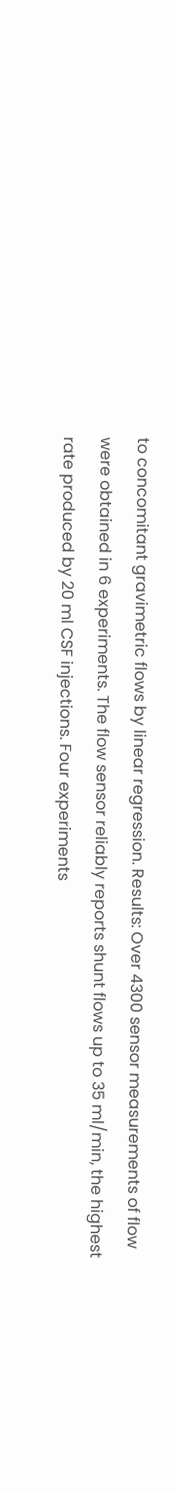to concomitant gravimetric flows by linear regression. Results: Over 4300 sensor measurements of flow were obtained in 6 experiments. The flow sensor reliably reports shunt flows up to 35 ml/min, the highest rate produced by 20 ml CSF injections. Four experiments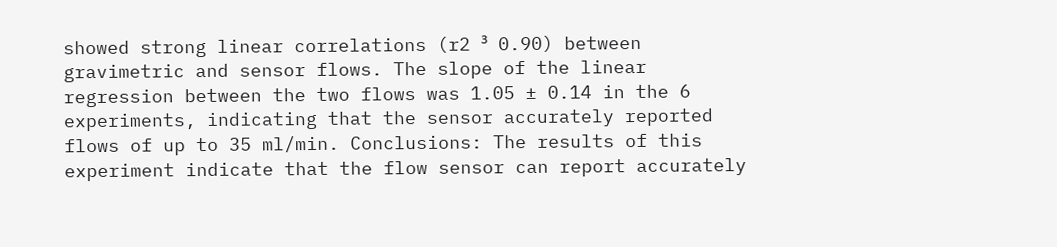showed strong linear correlations (r2 ³ 0.90) between gravimetric and sensor flows. The slope of the linear regression between the two flows was 1.05 ± 0.14 in the 6 experiments, indicating that the sensor accurately reported flows of up to 35 ml/min. Conclusions: The results of this experiment indicate that the flow sensor can report accurately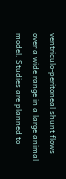ventriculo-peritoneal shunt flows over a wide range in a large animal model. Studies are planned to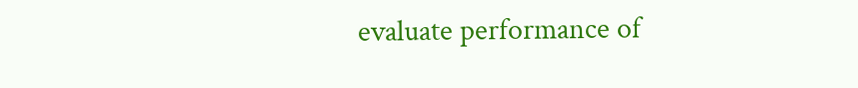evaluate performance of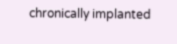chronically implanted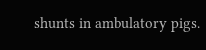shunts in ambulatory pigs.